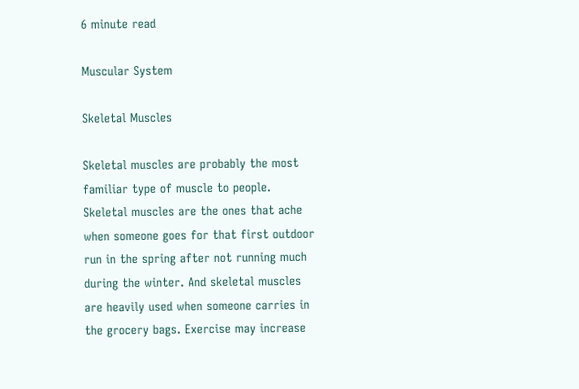6 minute read

Muscular System

Skeletal Muscles

Skeletal muscles are probably the most familiar type of muscle to people. Skeletal muscles are the ones that ache when someone goes for that first outdoor run in the spring after not running much during the winter. And skeletal muscles are heavily used when someone carries in the grocery bags. Exercise may increase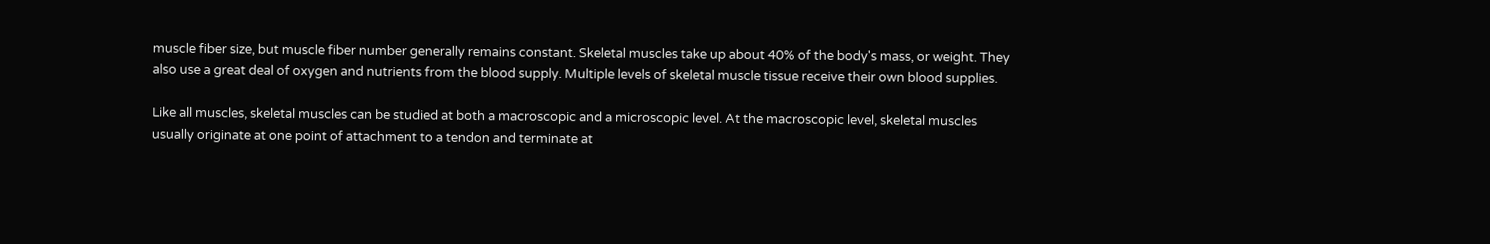muscle fiber size, but muscle fiber number generally remains constant. Skeletal muscles take up about 40% of the body's mass, or weight. They also use a great deal of oxygen and nutrients from the blood supply. Multiple levels of skeletal muscle tissue receive their own blood supplies.

Like all muscles, skeletal muscles can be studied at both a macroscopic and a microscopic level. At the macroscopic level, skeletal muscles usually originate at one point of attachment to a tendon and terminate at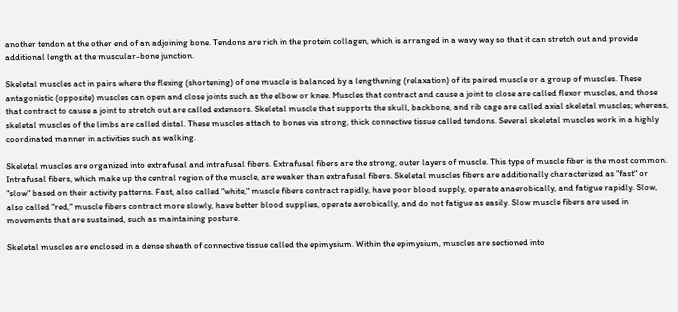another tendon at the other end of an adjoining bone. Tendons are rich in the protein collagen, which is arranged in a wavy way so that it can stretch out and provide additional length at the muscular-bone junction.

Skeletal muscles act in pairs where the flexing (shortening) of one muscle is balanced by a lengthening (relaxation) of its paired muscle or a group of muscles. These antagonistic (opposite) muscles can open and close joints such as the elbow or knee. Muscles that contract and cause a joint to close are called flexor muscles, and those that contract to cause a joint to stretch out are called extensors. Skeletal muscle that supports the skull, backbone, and rib cage are called axial skeletal muscles; whereas, skeletal muscles of the limbs are called distal. These muscles attach to bones via strong, thick connective tissue called tendons. Several skeletal muscles work in a highly coordinated manner in activities such as walking.

Skeletal muscles are organized into extrafusal and intrafusal fibers. Extrafusal fibers are the strong, outer layers of muscle. This type of muscle fiber is the most common. Intrafusal fibers, which make up the central region of the muscle, are weaker than extrafusal fibers. Skeletal muscles fibers are additionally characterized as "fast" or "slow" based on their activity patterns. Fast, also called "white," muscle fibers contract rapidly, have poor blood supply, operate anaerobically, and fatigue rapidly. Slow, also called "red," muscle fibers contract more slowly, have better blood supplies, operate aerobically, and do not fatigue as easily. Slow muscle fibers are used in movements that are sustained, such as maintaining posture.

Skeletal muscles are enclosed in a dense sheath of connective tissue called the epimysium. Within the epimysium, muscles are sectioned into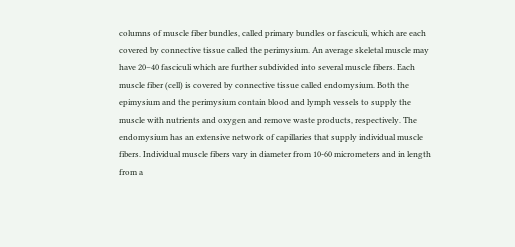columns of muscle fiber bundles, called primary bundles or fasciculi, which are each covered by connective tissue called the perimysium. An average skeletal muscle may have 20–40 fasciculi which are further subdivided into several muscle fibers. Each muscle fiber (cell) is covered by connective tissue called endomysium. Both the epimysium and the perimysium contain blood and lymph vessels to supply the muscle with nutrients and oxygen and remove waste products, respectively. The endomysium has an extensive network of capillaries that supply individual muscle fibers. Individual muscle fibers vary in diameter from 10-60 micrometers and in length from a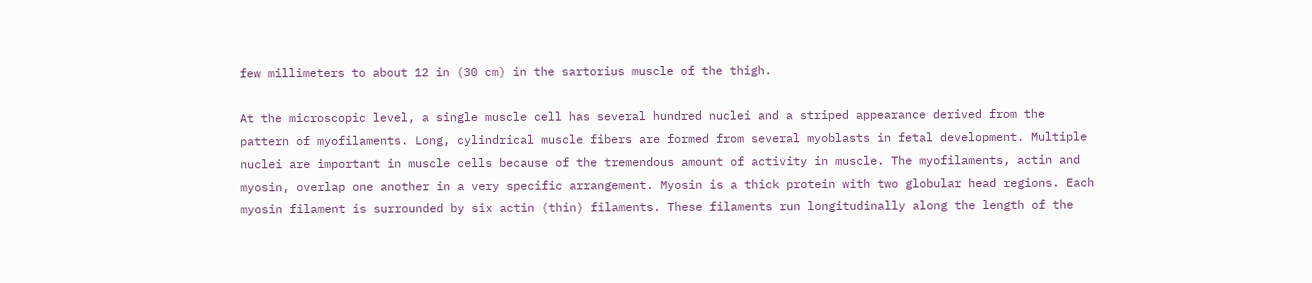few millimeters to about 12 in (30 cm) in the sartorius muscle of the thigh.

At the microscopic level, a single muscle cell has several hundred nuclei and a striped appearance derived from the pattern of myofilaments. Long, cylindrical muscle fibers are formed from several myoblasts in fetal development. Multiple nuclei are important in muscle cells because of the tremendous amount of activity in muscle. The myofilaments, actin and myosin, overlap one another in a very specific arrangement. Myosin is a thick protein with two globular head regions. Each myosin filament is surrounded by six actin (thin) filaments. These filaments run longitudinally along the length of the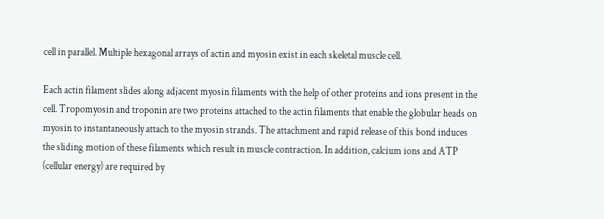cell in parallel. Multiple hexagonal arrays of actin and myosin exist in each skeletal muscle cell.

Each actin filament slides along adjacent myosin filaments with the help of other proteins and ions present in the cell. Tropomyosin and troponin are two proteins attached to the actin filaments that enable the globular heads on myosin to instantaneously attach to the myosin strands. The attachment and rapid release of this bond induces the sliding motion of these filaments which result in muscle contraction. In addition, calcium ions and ATP (cellular energy) are required by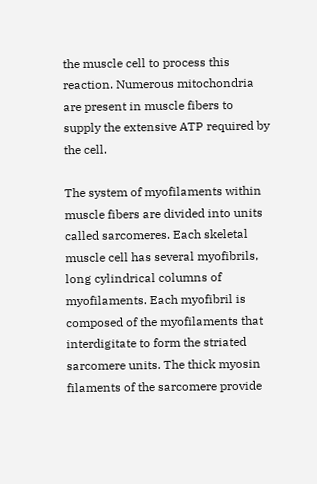the muscle cell to process this reaction. Numerous mitochondria are present in muscle fibers to supply the extensive ATP required by the cell.

The system of myofilaments within muscle fibers are divided into units called sarcomeres. Each skeletal muscle cell has several myofibrils, long cylindrical columns of myofilaments. Each myofibril is composed of the myofilaments that interdigitate to form the striated sarcomere units. The thick myosin filaments of the sarcomere provide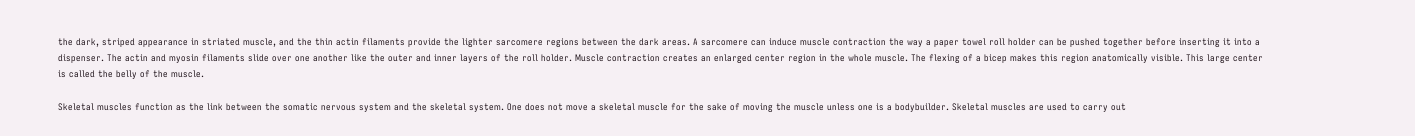the dark, striped appearance in striated muscle, and the thin actin filaments provide the lighter sarcomere regions between the dark areas. A sarcomere can induce muscle contraction the way a paper towel roll holder can be pushed together before inserting it into a dispenser. The actin and myosin filaments slide over one another like the outer and inner layers of the roll holder. Muscle contraction creates an enlarged center region in the whole muscle. The flexing of a bicep makes this region anatomically visible. This large center is called the belly of the muscle.

Skeletal muscles function as the link between the somatic nervous system and the skeletal system. One does not move a skeletal muscle for the sake of moving the muscle unless one is a bodybuilder. Skeletal muscles are used to carry out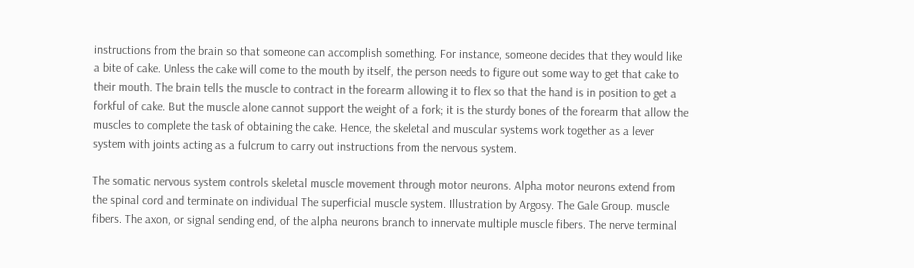instructions from the brain so that someone can accomplish something. For instance, someone decides that they would like a bite of cake. Unless the cake will come to the mouth by itself, the person needs to figure out some way to get that cake to their mouth. The brain tells the muscle to contract in the forearm allowing it to flex so that the hand is in position to get a forkful of cake. But the muscle alone cannot support the weight of a fork; it is the sturdy bones of the forearm that allow the muscles to complete the task of obtaining the cake. Hence, the skeletal and muscular systems work together as a lever system with joints acting as a fulcrum to carry out instructions from the nervous system.

The somatic nervous system controls skeletal muscle movement through motor neurons. Alpha motor neurons extend from the spinal cord and terminate on individual The superficial muscle system. Illustration by Argosy. The Gale Group. muscle fibers. The axon, or signal sending end, of the alpha neurons branch to innervate multiple muscle fibers. The nerve terminal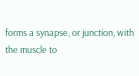forms a synapse, or junction, with the muscle to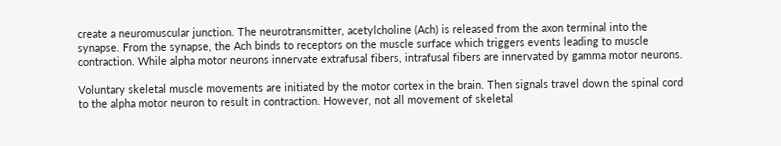create a neuromuscular junction. The neurotransmitter, acetylcholine (Ach) is released from the axon terminal into the synapse. From the synapse, the Ach binds to receptors on the muscle surface which triggers events leading to muscle contraction. While alpha motor neurons innervate extrafusal fibers, intrafusal fibers are innervated by gamma motor neurons.

Voluntary skeletal muscle movements are initiated by the motor cortex in the brain. Then signals travel down the spinal cord to the alpha motor neuron to result in contraction. However, not all movement of skeletal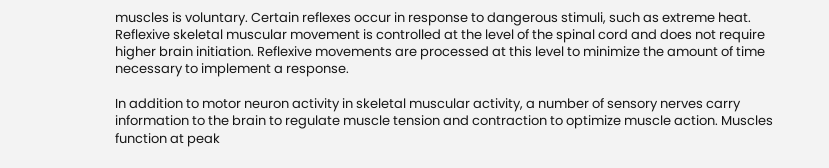muscles is voluntary. Certain reflexes occur in response to dangerous stimuli, such as extreme heat. Reflexive skeletal muscular movement is controlled at the level of the spinal cord and does not require higher brain initiation. Reflexive movements are processed at this level to minimize the amount of time necessary to implement a response.

In addition to motor neuron activity in skeletal muscular activity, a number of sensory nerves carry information to the brain to regulate muscle tension and contraction to optimize muscle action. Muscles function at peak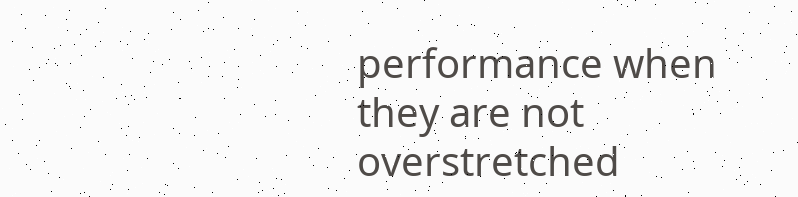performance when they are not overstretched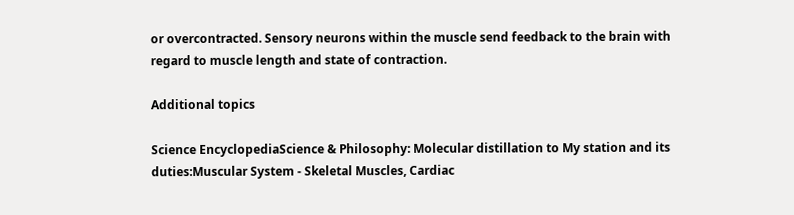or overcontracted. Sensory neurons within the muscle send feedback to the brain with regard to muscle length and state of contraction.

Additional topics

Science EncyclopediaScience & Philosophy: Molecular distillation to My station and its duties:Muscular System - Skeletal Muscles, Cardiac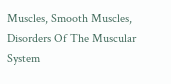Muscles, Smooth Muscles, Disorders Of The Muscular System